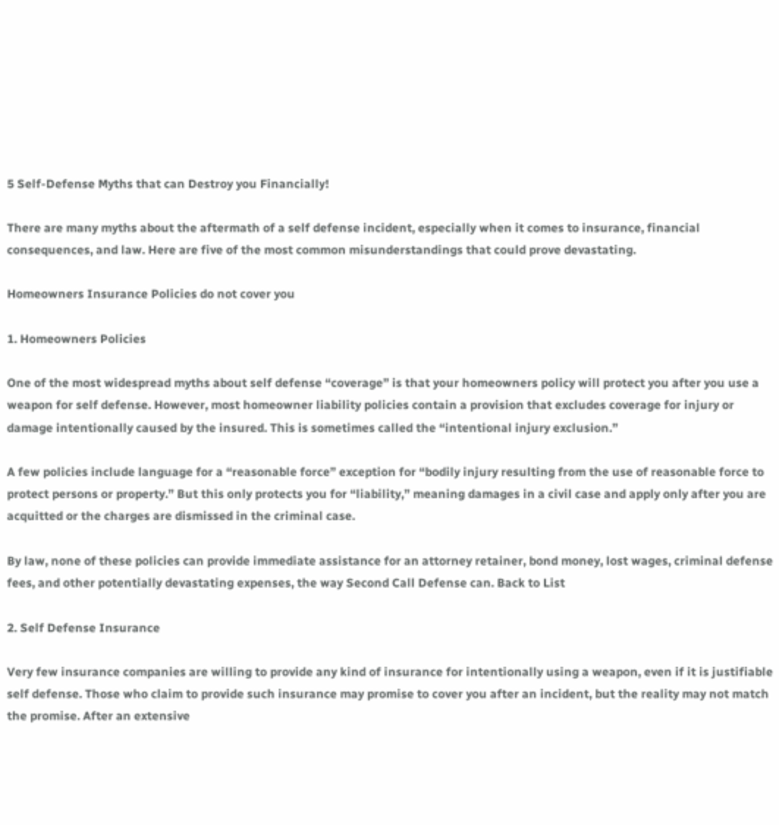5 Self-Defense Myths that can Destroy you Financially!

There are many myths about the aftermath of a self defense incident, especially when it comes to insurance, financial consequences, and law. Here are five of the most common misunderstandings that could prove devastating.

Homeowners Insurance Policies do not cover you

1. Homeowners Policies

One of the most widespread myths about self defense “coverage” is that your homeowners policy will protect you after you use a weapon for self defense. However, most homeowner liability policies contain a provision that excludes coverage for injury or damage intentionally caused by the insured. This is sometimes called the “intentional injury exclusion.”

A few policies include language for a “reasonable force” exception for “bodily injury resulting from the use of reasonable force to protect persons or property.” But this only protects you for “liability,” meaning damages in a civil case and apply only after you are acquitted or the charges are dismissed in the criminal case.

By law, none of these policies can provide immediate assistance for an attorney retainer, bond money, lost wages, criminal defense fees, and other potentially devastating expenses, the way Second Call Defense can. Back to List

2. Self Defense Insurance

Very few insurance companies are willing to provide any kind of insurance for intentionally using a weapon, even if it is justifiable self defense. Those who claim to provide such insurance may promise to cover you after an incident, but the reality may not match the promise. After an extensive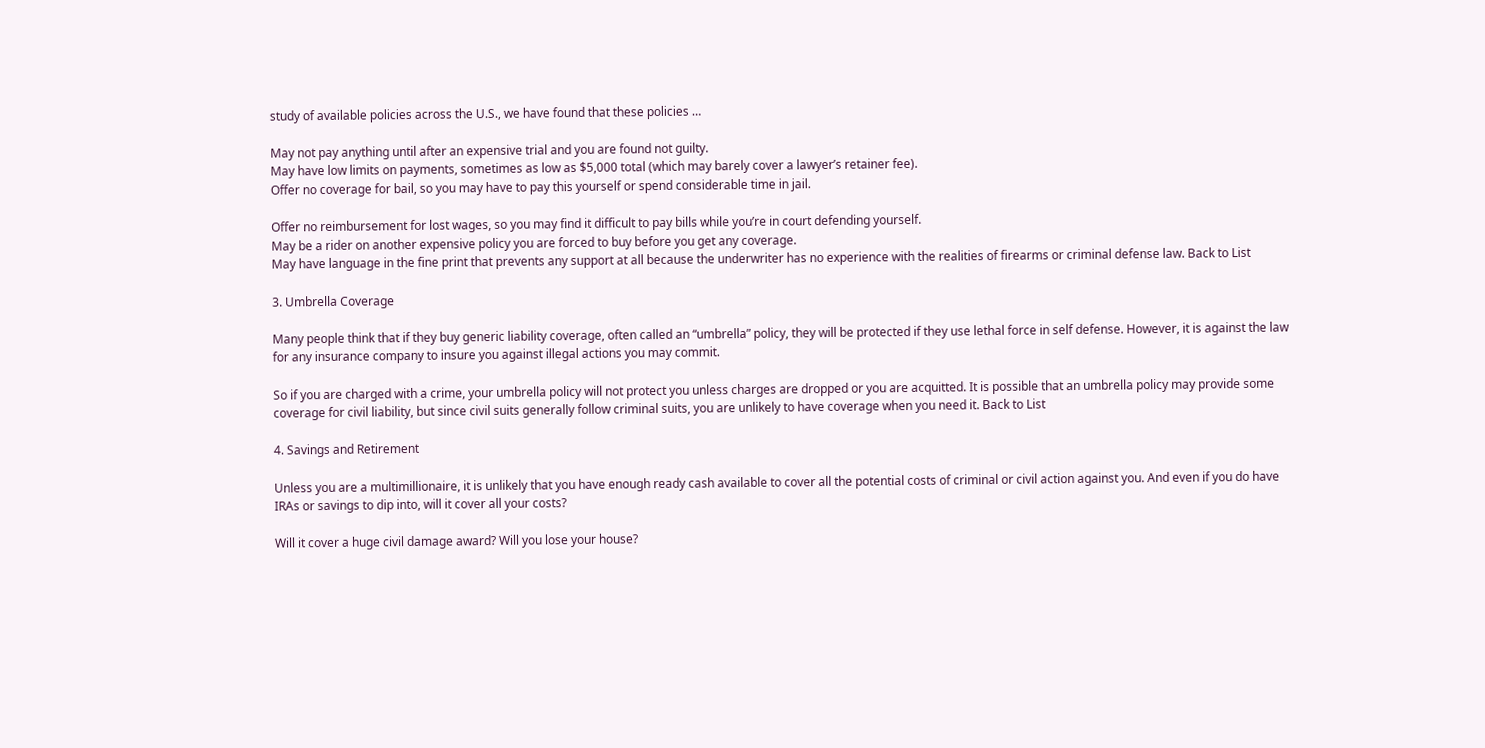study of available policies across the U.S., we have found that these policies …

May not pay anything until after an expensive trial and you are found not guilty.
May have low limits on payments, sometimes as low as $5,000 total (which may barely cover a lawyer’s retainer fee).
Offer no coverage for bail, so you may have to pay this yourself or spend considerable time in jail.

Offer no reimbursement for lost wages, so you may find it difficult to pay bills while you’re in court defending yourself.
May be a rider on another expensive policy you are forced to buy before you get any coverage.
May have language in the fine print that prevents any support at all because the underwriter has no experience with the realities of firearms or criminal defense law. Back to List

3. Umbrella Coverage

Many people think that if they buy generic liability coverage, often called an “umbrella” policy, they will be protected if they use lethal force in self defense. However, it is against the law for any insurance company to insure you against illegal actions you may commit.

So if you are charged with a crime, your umbrella policy will not protect you unless charges are dropped or you are acquitted. It is possible that an umbrella policy may provide some coverage for civil liability, but since civil suits generally follow criminal suits, you are unlikely to have coverage when you need it. Back to List

4. Savings and Retirement

Unless you are a multimillionaire, it is unlikely that you have enough ready cash available to cover all the potential costs of criminal or civil action against you. And even if you do have IRAs or savings to dip into, will it cover all your costs?

Will it cover a huge civil damage award? Will you lose your house?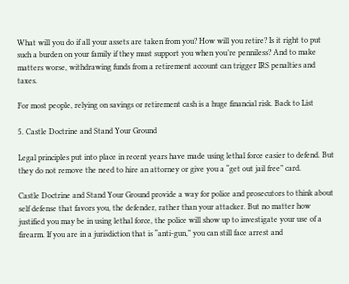What will you do if all your assets are taken from you? How will you retire? Is it right to put such a burden on your family if they must support you when you’re penniless? And to make matters worse, withdrawing funds from a retirement account can trigger IRS penalties and taxes.

For most people, relying on savings or retirement cash is a huge financial risk. Back to List

5. Castle Doctrine and Stand Your Ground

Legal principles put into place in recent years have made using lethal force easier to defend. But they do not remove the need to hire an attorney or give you a “get out jail free” card.

Castle Doctrine and Stand Your Ground provide a way for police and prosecutors to think about self defense that favors you, the defender, rather than your attacker. But no matter how justified you may be in using lethal force, the police will show up to investigate your use of a firearm. If you are in a jurisdiction that is “anti-gun,” you can still face arrest and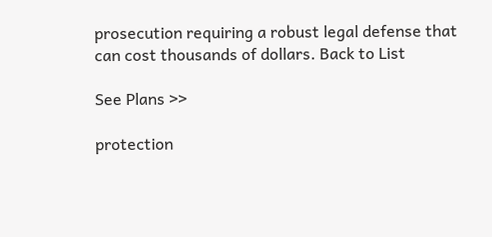prosecution requiring a robust legal defense that can cost thousands of dollars. Back to List

See Plans >>

protection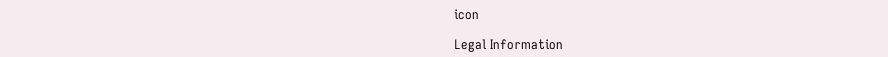icon

Legal Information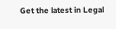Get the latest in Legal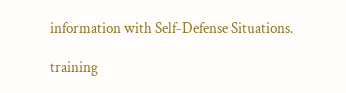information with Self-Defense Situations.

training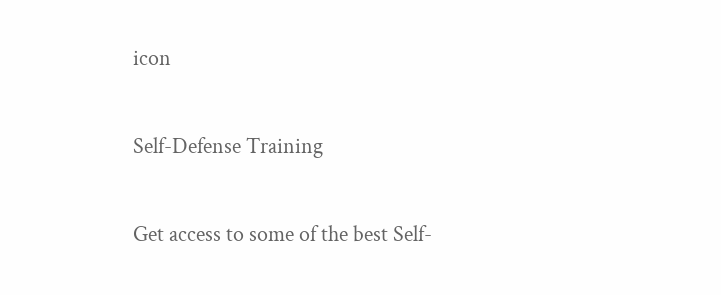icon

Self-Defense Training

Get access to some of the best Self-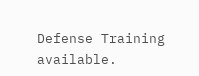Defense Training available.